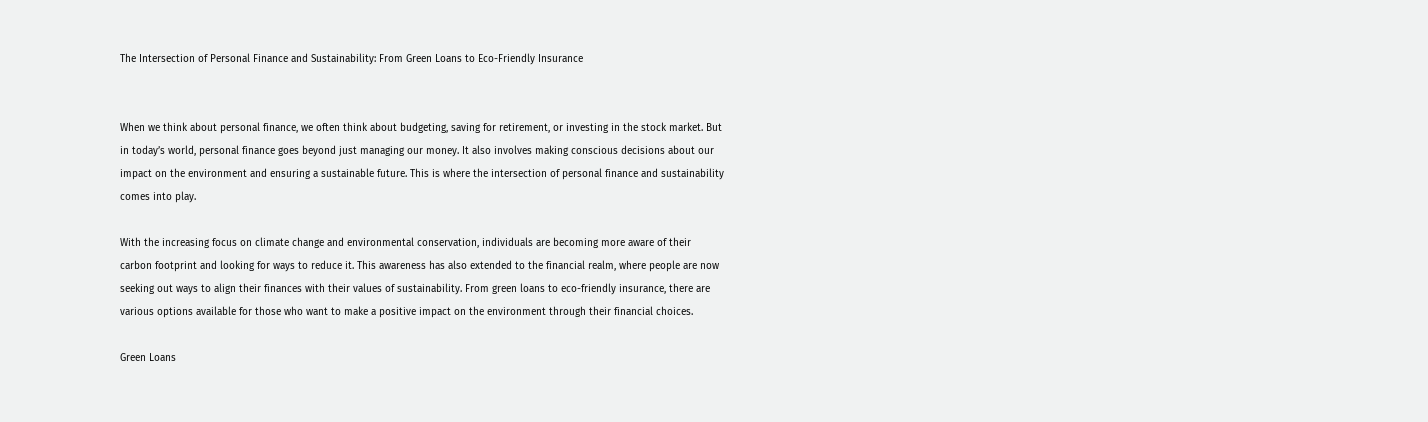The Intersection of Personal Finance and Sustainability: From Green Loans to Eco-Friendly Insurance


When we think about personal finance, we often think about budgeting, saving for retirement, or investing in the stock market. But in today’s world, personal finance goes beyond just managing our money. It also involves making conscious decisions about our impact on the environment and ensuring a sustainable future. This is where the intersection of personal finance and sustainability comes into play.

With the increasing focus on climate change and environmental conservation, individuals are becoming more aware of their carbon footprint and looking for ways to reduce it. This awareness has also extended to the financial realm, where people are now seeking out ways to align their finances with their values of sustainability. From green loans to eco-friendly insurance, there are various options available for those who want to make a positive impact on the environment through their financial choices.

Green Loans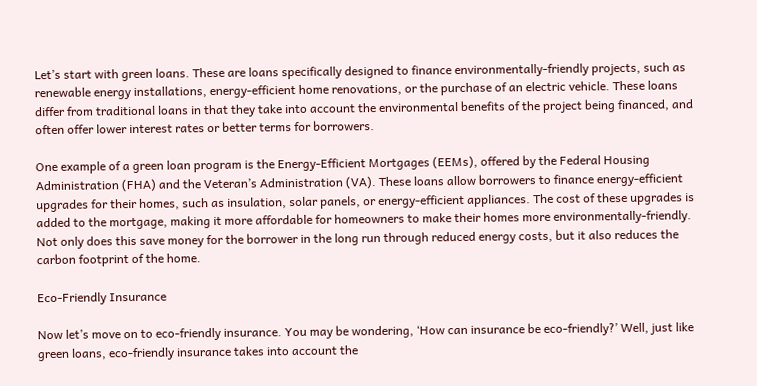Let’s start with green loans. These are loans specifically designed to finance environmentally-friendly projects, such as renewable energy installations, energy-efficient home renovations, or the purchase of an electric vehicle. These loans differ from traditional loans in that they take into account the environmental benefits of the project being financed, and often offer lower interest rates or better terms for borrowers.

One example of a green loan program is the Energy-Efficient Mortgages (EEMs), offered by the Federal Housing Administration (FHA) and the Veteran’s Administration (VA). These loans allow borrowers to finance energy-efficient upgrades for their homes, such as insulation, solar panels, or energy-efficient appliances. The cost of these upgrades is added to the mortgage, making it more affordable for homeowners to make their homes more environmentally-friendly. Not only does this save money for the borrower in the long run through reduced energy costs, but it also reduces the carbon footprint of the home.

Eco-Friendly Insurance

Now let’s move on to eco-friendly insurance. You may be wondering, ‘How can insurance be eco-friendly?’ Well, just like green loans, eco-friendly insurance takes into account the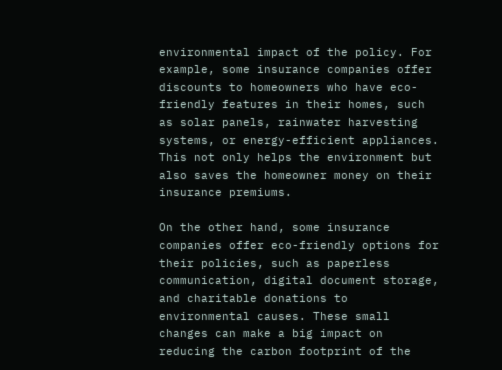environmental impact of the policy. For example, some insurance companies offer discounts to homeowners who have eco-friendly features in their homes, such as solar panels, rainwater harvesting systems, or energy-efficient appliances. This not only helps the environment but also saves the homeowner money on their insurance premiums.

On the other hand, some insurance companies offer eco-friendly options for their policies, such as paperless communication, digital document storage, and charitable donations to environmental causes. These small changes can make a big impact on reducing the carbon footprint of the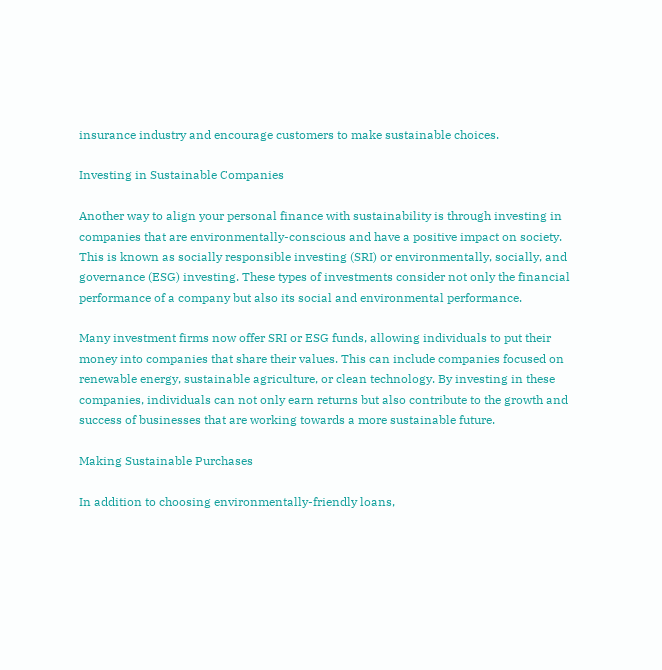insurance industry and encourage customers to make sustainable choices.

Investing in Sustainable Companies

Another way to align your personal finance with sustainability is through investing in companies that are environmentally-conscious and have a positive impact on society. This is known as socially responsible investing (SRI) or environmentally, socially, and governance (ESG) investing. These types of investments consider not only the financial performance of a company but also its social and environmental performance.

Many investment firms now offer SRI or ESG funds, allowing individuals to put their money into companies that share their values. This can include companies focused on renewable energy, sustainable agriculture, or clean technology. By investing in these companies, individuals can not only earn returns but also contribute to the growth and success of businesses that are working towards a more sustainable future.

Making Sustainable Purchases

In addition to choosing environmentally-friendly loans,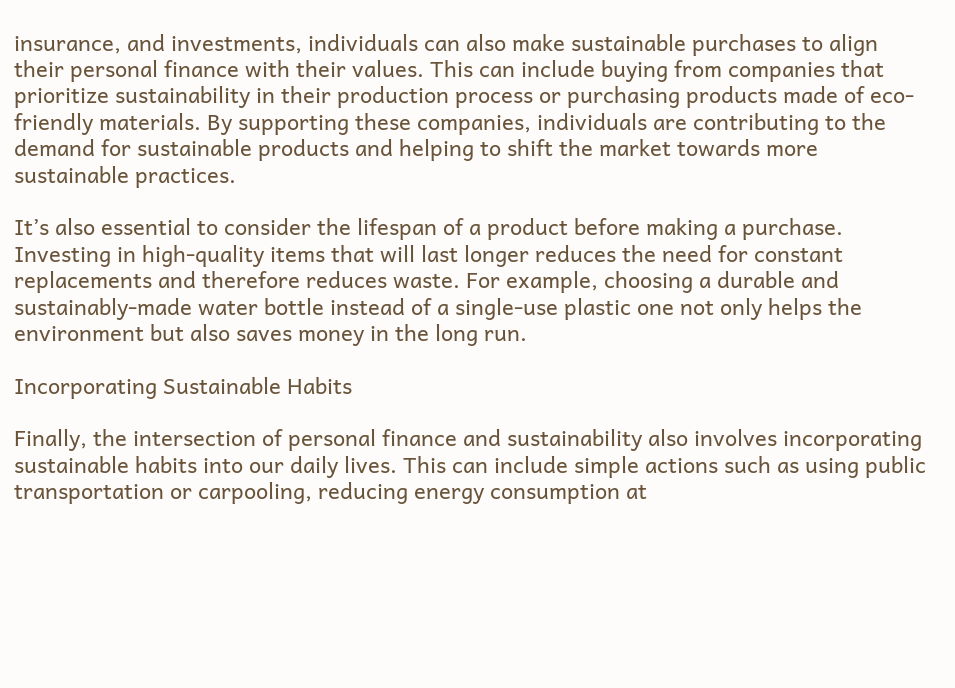insurance, and investments, individuals can also make sustainable purchases to align their personal finance with their values. This can include buying from companies that prioritize sustainability in their production process or purchasing products made of eco-friendly materials. By supporting these companies, individuals are contributing to the demand for sustainable products and helping to shift the market towards more sustainable practices.

It’s also essential to consider the lifespan of a product before making a purchase. Investing in high-quality items that will last longer reduces the need for constant replacements and therefore reduces waste. For example, choosing a durable and sustainably-made water bottle instead of a single-use plastic one not only helps the environment but also saves money in the long run.

Incorporating Sustainable Habits

Finally, the intersection of personal finance and sustainability also involves incorporating sustainable habits into our daily lives. This can include simple actions such as using public transportation or carpooling, reducing energy consumption at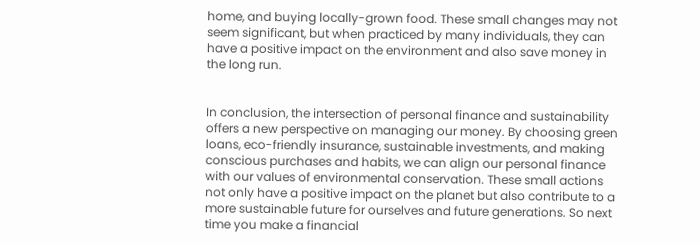home, and buying locally-grown food. These small changes may not seem significant, but when practiced by many individuals, they can have a positive impact on the environment and also save money in the long run.


In conclusion, the intersection of personal finance and sustainability offers a new perspective on managing our money. By choosing green loans, eco-friendly insurance, sustainable investments, and making conscious purchases and habits, we can align our personal finance with our values of environmental conservation. These small actions not only have a positive impact on the planet but also contribute to a more sustainable future for ourselves and future generations. So next time you make a financial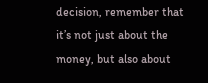decision, remember that it’s not just about the money, but also about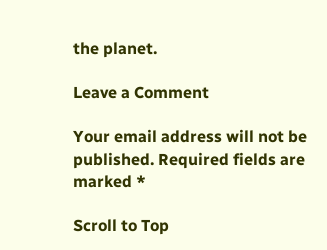the planet.

Leave a Comment

Your email address will not be published. Required fields are marked *

Scroll to Top